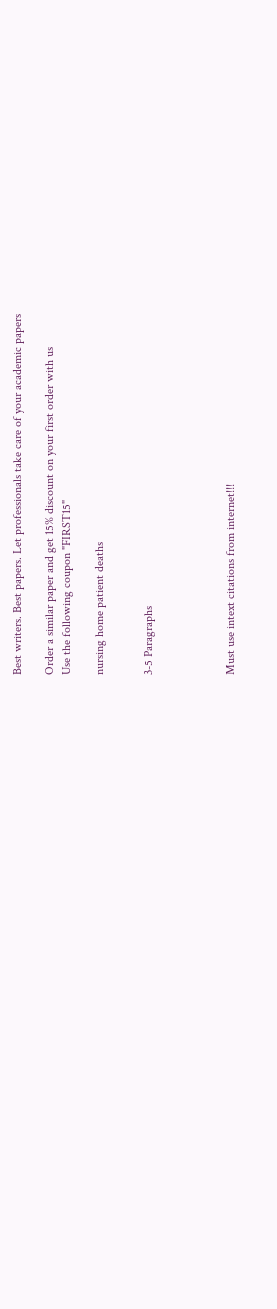Best writers. Best papers. Let professionals take care of your academic papers

Order a similar paper and get 15% discount on your first order with us
Use the following coupon "FIRST15"

nursing home patient deaths


3-5 Paragraphs




Must use intext citations from internet!!!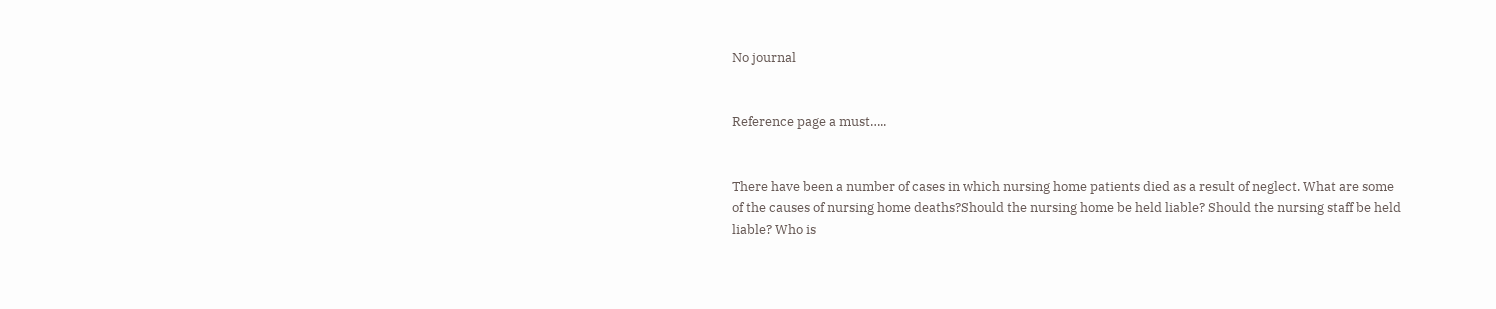No journal


Reference page a must…..


There have been a number of cases in which nursing home patients died as a result of neglect. What are some of the causes of nursing home deaths?Should the nursing home be held liable? Should the nursing staff be held liable? Who is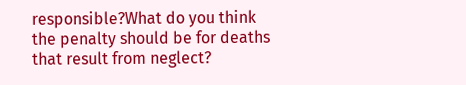responsible?What do you think the penalty should be for deaths that result from neglect?